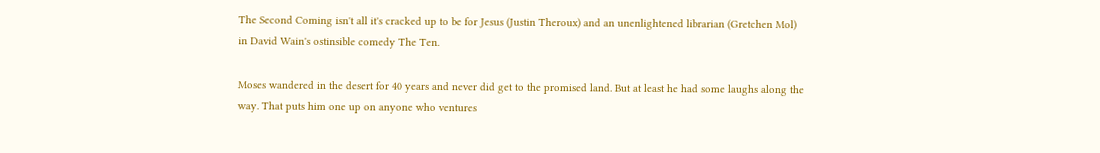The Second Coming isn't all it's cracked up to be for Jesus (Justin Theroux) and an unenlightened librarian (Gretchen Mol) in David Wain's ostinsible comedy The Ten.

Moses wandered in the desert for 40 years and never did get to the promised land. But at least he had some laughs along the way. That puts him one up on anyone who ventures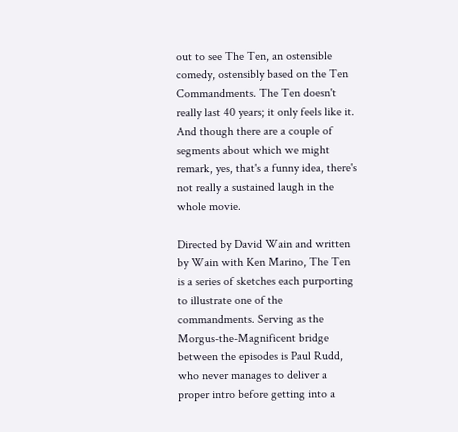out to see The Ten, an ostensible comedy, ostensibly based on the Ten Commandments. The Ten doesn't really last 40 years; it only feels like it. And though there are a couple of segments about which we might remark, yes, that's a funny idea, there's not really a sustained laugh in the whole movie.

Directed by David Wain and written by Wain with Ken Marino, The Ten is a series of sketches each purporting to illustrate one of the commandments. Serving as the Morgus-the-Magnificent bridge between the episodes is Paul Rudd, who never manages to deliver a proper intro before getting into a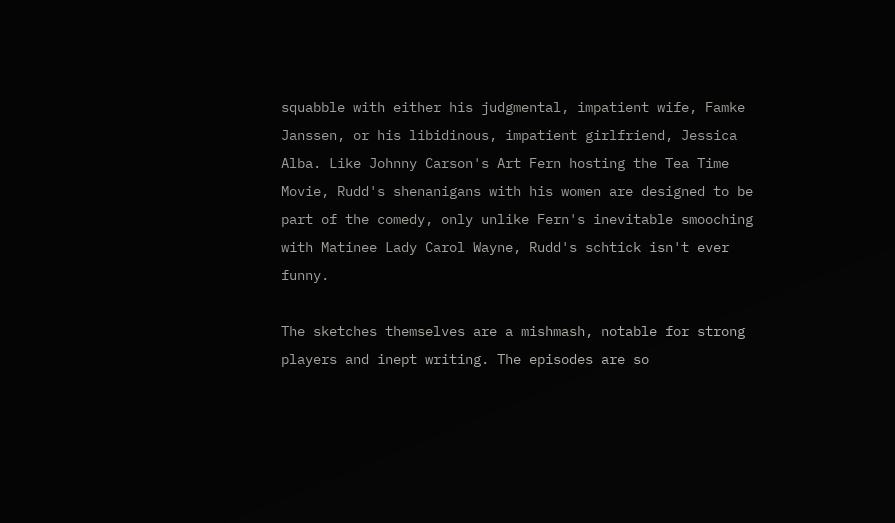squabble with either his judgmental, impatient wife, Famke Janssen, or his libidinous, impatient girlfriend, Jessica Alba. Like Johnny Carson's Art Fern hosting the Tea Time Movie, Rudd's shenanigans with his women are designed to be part of the comedy, only unlike Fern's inevitable smooching with Matinee Lady Carol Wayne, Rudd's schtick isn't ever funny.

The sketches themselves are a mishmash, notable for strong players and inept writing. The episodes are so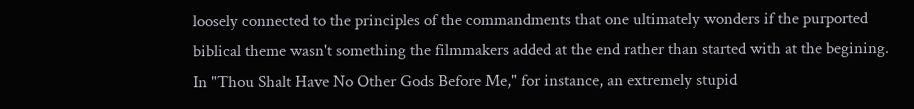loosely connected to the principles of the commandments that one ultimately wonders if the purported biblical theme wasn't something the filmmakers added at the end rather than started with at the begining. In "Thou Shalt Have No Other Gods Before Me," for instance, an extremely stupid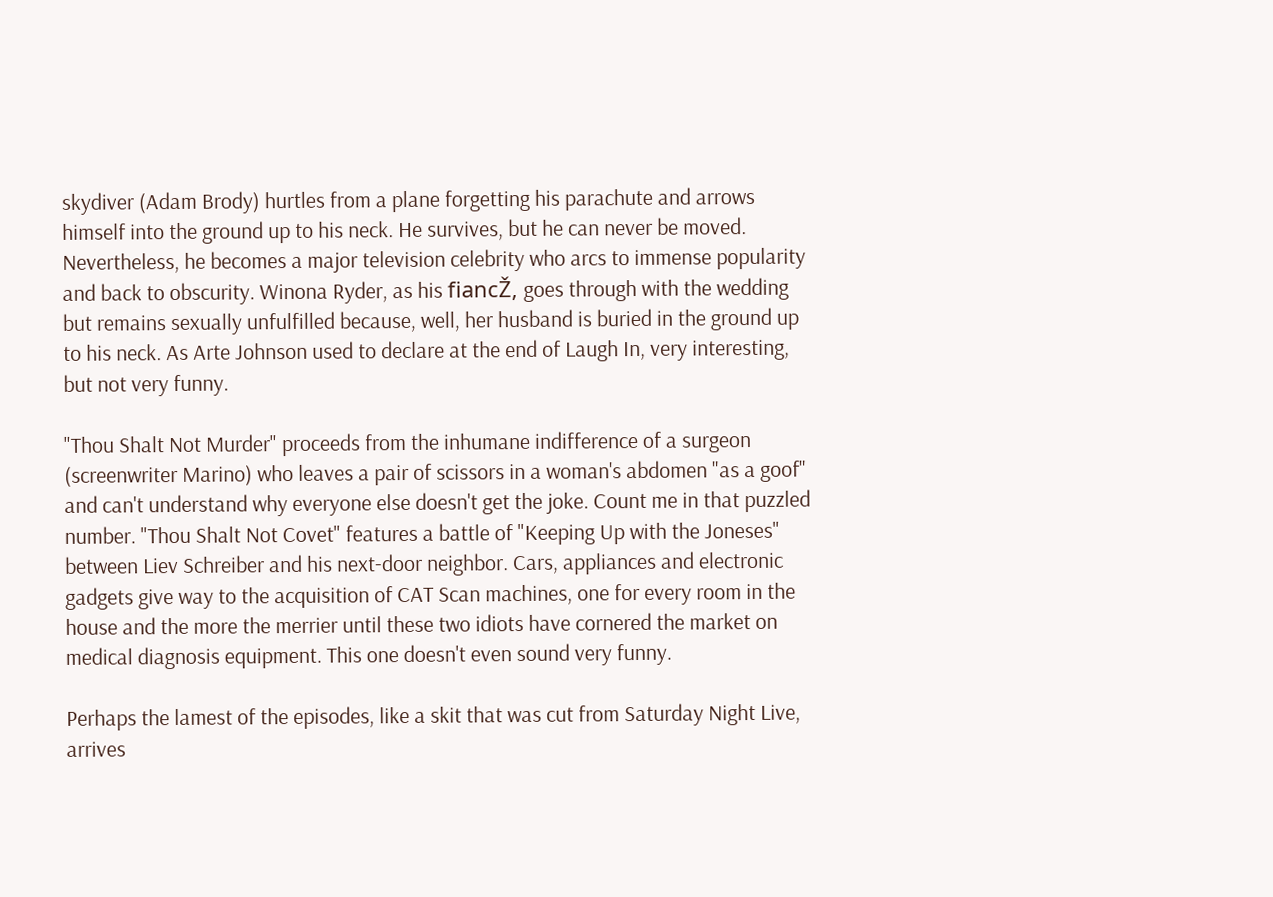skydiver (Adam Brody) hurtles from a plane forgetting his parachute and arrows himself into the ground up to his neck. He survives, but he can never be moved. Nevertheless, he becomes a major television celebrity who arcs to immense popularity and back to obscurity. Winona Ryder, as his fiancŽ, goes through with the wedding but remains sexually unfulfilled because, well, her husband is buried in the ground up to his neck. As Arte Johnson used to declare at the end of Laugh In, very interesting, but not very funny.

"Thou Shalt Not Murder" proceeds from the inhumane indifference of a surgeon (screenwriter Marino) who leaves a pair of scissors in a woman's abdomen "as a goof" and can't understand why everyone else doesn't get the joke. Count me in that puzzled number. "Thou Shalt Not Covet" features a battle of "Keeping Up with the Joneses" between Liev Schreiber and his next-door neighbor. Cars, appliances and electronic gadgets give way to the acquisition of CAT Scan machines, one for every room in the house and the more the merrier until these two idiots have cornered the market on medical diagnosis equipment. This one doesn't even sound very funny.

Perhaps the lamest of the episodes, like a skit that was cut from Saturday Night Live, arrives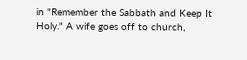in "Remember the Sabbath and Keep It Holy." A wife goes off to church,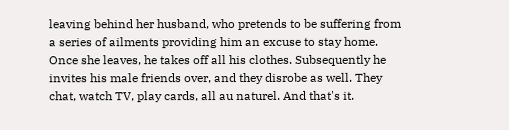leaving behind her husband, who pretends to be suffering from a series of ailments providing him an excuse to stay home. Once she leaves, he takes off all his clothes. Subsequently he invites his male friends over, and they disrobe as well. They chat, watch TV, play cards, all au naturel. And that's it.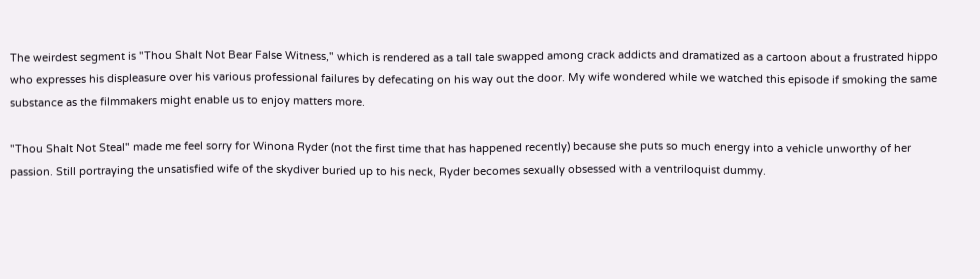The weirdest segment is "Thou Shalt Not Bear False Witness," which is rendered as a tall tale swapped among crack addicts and dramatized as a cartoon about a frustrated hippo who expresses his displeasure over his various professional failures by defecating on his way out the door. My wife wondered while we watched this episode if smoking the same substance as the filmmakers might enable us to enjoy matters more.

"Thou Shalt Not Steal" made me feel sorry for Winona Ryder (not the first time that has happened recently) because she puts so much energy into a vehicle unworthy of her passion. Still portraying the unsatisfied wife of the skydiver buried up to his neck, Ryder becomes sexually obsessed with a ventriloquist dummy.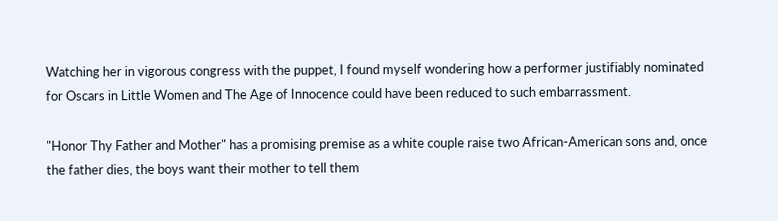Watching her in vigorous congress with the puppet, I found myself wondering how a performer justifiably nominated for Oscars in Little Women and The Age of Innocence could have been reduced to such embarrassment.

"Honor Thy Father and Mother" has a promising premise as a white couple raise two African-American sons and, once the father dies, the boys want their mother to tell them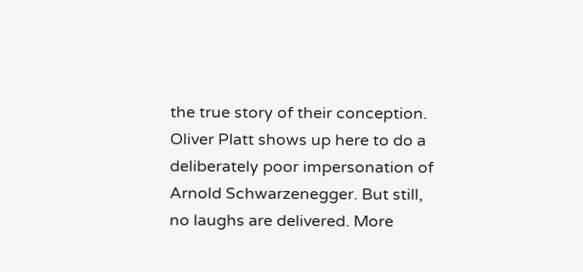the true story of their conception. Oliver Platt shows up here to do a deliberately poor impersonation of Arnold Schwarzenegger. But still, no laughs are delivered. More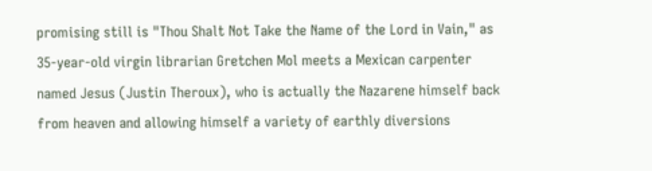promising still is "Thou Shalt Not Take the Name of the Lord in Vain," as 35-year-old virgin librarian Gretchen Mol meets a Mexican carpenter named Jesus (Justin Theroux), who is actually the Nazarene himself back from heaven and allowing himself a variety of earthly diversions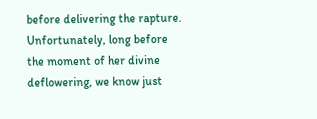before delivering the rapture. Unfortunately, long before the moment of her divine deflowering, we know just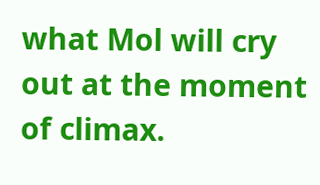what Mol will cry out at the moment of climax.